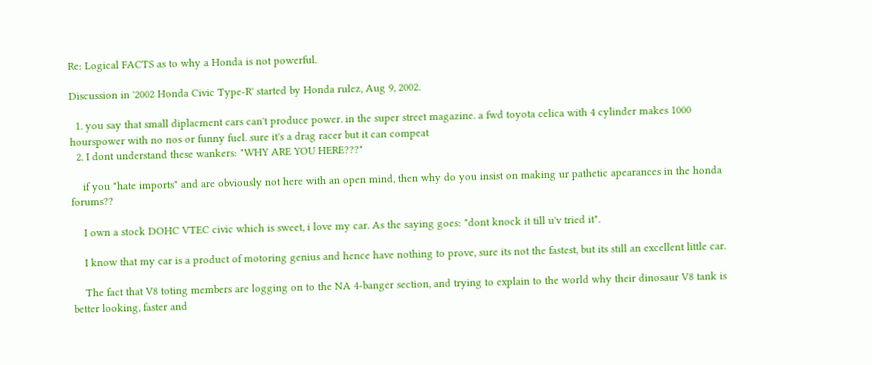Re: Logical FACTS as to why a Honda is not powerful.

Discussion in '2002 Honda Civic Type-R' started by Honda rulez, Aug 9, 2002.

  1. you say that small diplacment cars can't produce power. in the super street magazine. a fwd toyota celica with 4 cylinder makes 1000 hourspower with no nos or funny fuel. sure it's a drag racer but it can compeat
  2. I dont understand these wankers: "WHY ARE YOU HERE???"

    if you "hate imports" and are obviously not here with an open mind, then why do you insist on making ur pathetic apearances in the honda forums??

    I own a stock DOHC VTEC civic which is sweet, i love my car. As the saying goes: "dont knock it till u'v tried it".

    I know that my car is a product of motoring genius and hence have nothing to prove, sure its not the fastest, but its still an excellent little car.

    The fact that V8 toting members are logging on to the NA 4-banger section, and trying to explain to the world why their dinosaur V8 tank is better looking, faster and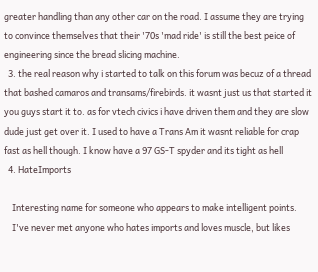greater handling than any other car on the road. I assume they are trying to convince themselves that their '70s 'mad ride' is still the best peice of engineering since the bread slicing machine.
  3. the real reason why i started to talk on this forum was becuz of a thread that bashed camaros and transams/firebirds. it wasnt just us that started it you guys start it to. as for vtech civics i have driven them and they are slow dude just get over it. I used to have a Trans Am it wasnt reliable for crap fast as hell though. I know have a 97 GS-T spyder and its tight as hell
  4. HateImports

    Interesting name for someone who appears to make intelligent points.
    I've never met anyone who hates imports and loves muscle, but likes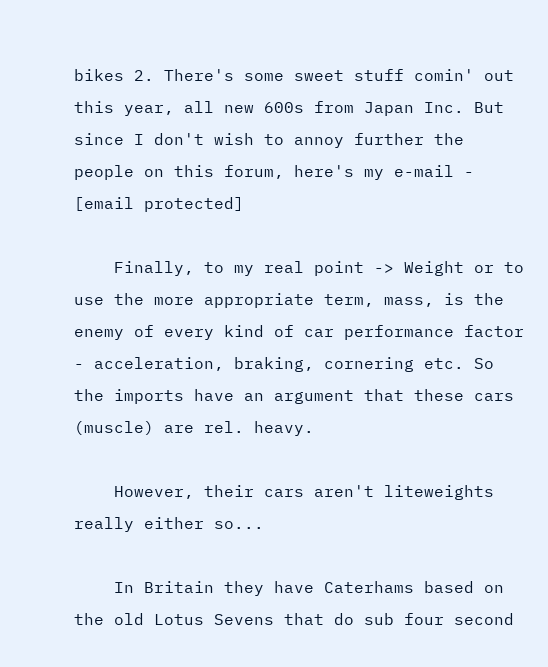bikes 2. There's some sweet stuff comin' out this year, all new 600s from Japan Inc. But since I don't wish to annoy further the people on this forum, here's my e-mail - [email protected]

    Finally, to my real point -> Weight or to use the more appropriate term, mass, is the enemy of every kind of car performance factor - acceleration, braking, cornering etc. So the imports have an argument that these cars (muscle) are rel. heavy.

    However, their cars aren't liteweights really either so...

    In Britain they have Caterhams based on the old Lotus Sevens that do sub four second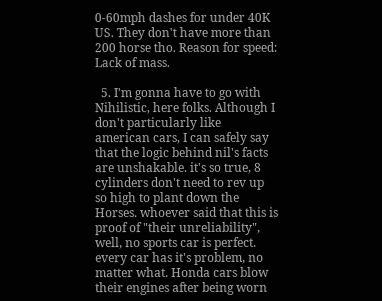0-60mph dashes for under 40K US. They don't have more than 200 horse tho. Reason for speed: Lack of mass.

  5. I'm gonna have to go with Nihilistic, here folks. Although I don't particularly like american cars, I can safely say that the logic behind nil's facts are unshakable. it's so true, 8 cylinders don't need to rev up so high to plant down the Horses. whoever said that this is proof of "their unreliability", well, no sports car is perfect. every car has it's problem, no matter what. Honda cars blow their engines after being worn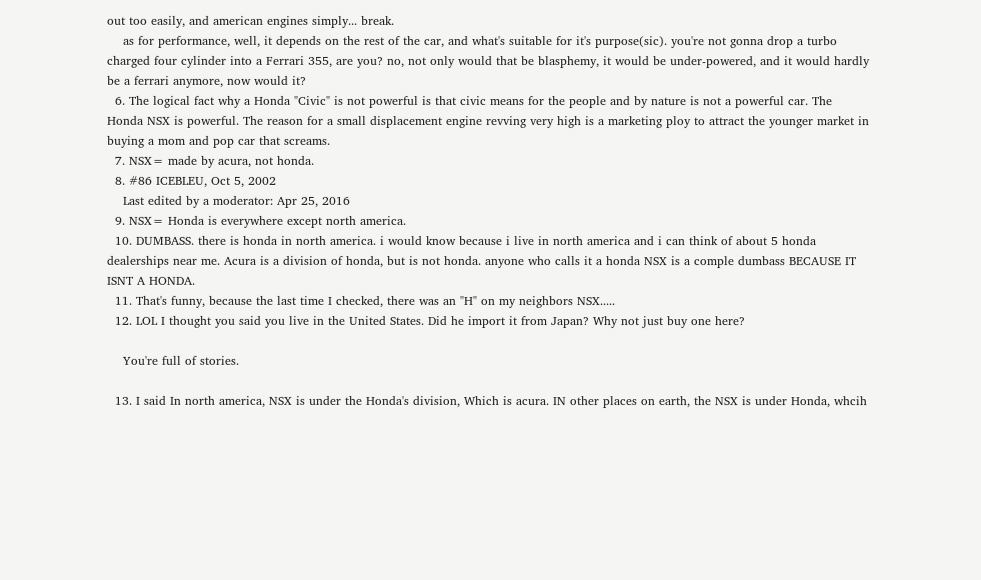out too easily, and american engines simply... break.
    as for performance, well, it depends on the rest of the car, and what's suitable for it's purpose(sic). you're not gonna drop a turbo charged four cylinder into a Ferrari 355, are you? no, not only would that be blasphemy, it would be under-powered, and it would hardly be a ferrari anymore, now would it?
  6. The logical fact why a Honda "Civic" is not powerful is that civic means for the people and by nature is not a powerful car. The Honda NSX is powerful. The reason for a small displacement engine revving very high is a marketing ploy to attract the younger market in buying a mom and pop car that screams.
  7. NSX= made by acura, not honda.
  8. #86 ICEBLEU, Oct 5, 2002
    Last edited by a moderator: Apr 25, 2016
  9. NSX= Honda is everywhere except north america.
  10. DUMBASS. there is honda in north america. i would know because i live in north america and i can think of about 5 honda dealerships near me. Acura is a division of honda, but is not honda. anyone who calls it a honda NSX is a comple dumbass BECAUSE IT ISNT A HONDA.
  11. That's funny, because the last time I checked, there was an "H" on my neighbors NSX.....
  12. LOL I thought you said you live in the United States. Did he import it from Japan? Why not just buy one here?

    You're full of stories.

  13. I said In north america, NSX is under the Honda's division, Which is acura. IN other places on earth, the NSX is under Honda, whcih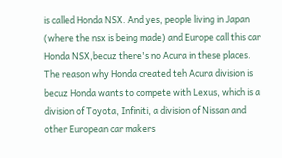is called Honda NSX. And yes, people living in Japan (where the nsx is being made) and Europe call this car Honda NSX,becuz there's no Acura in these places. The reason why Honda created teh Acura division is becuz Honda wants to compete with Lexus, which is a division of Toyota, Infiniti, a division of Nissan and other European car makers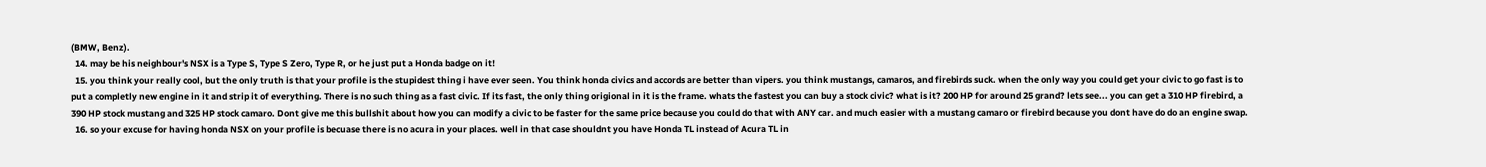(BMW, Benz).
  14. may be his neighbour's NSX is a Type S, Type S Zero, Type R, or he just put a Honda badge on it!
  15. you think your really cool, but the only truth is that your profile is the stupidest thing i have ever seen. You think honda civics and accords are better than vipers. you think mustangs, camaros, and firebirds suck. when the only way you could get your civic to go fast is to put a completly new engine in it and strip it of everything. There is no such thing as a fast civic. If its fast, the only thing origional in it is the frame. whats the fastest you can buy a stock civic? what is it? 200 HP for around 25 grand? lets see... you can get a 310 HP firebird, a 390 HP stock mustang and 325 HP stock camaro. Dont give me this bullshit about how you can modify a civic to be faster for the same price because you could do that with ANY car. and much easier with a mustang camaro or firebird because you dont have do do an engine swap.
  16. so your excuse for having honda NSX on your profile is becuase there is no acura in your places. well in that case shouldnt you have Honda TL instead of Acura TL in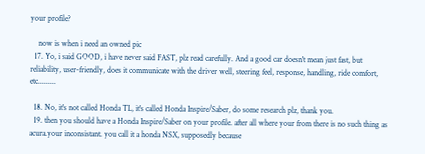your profile?

    now is when i need an owned pic
  17. Yo, i said GOOD, i have never said FAST, plz read carefully. And a good car doesn't mean just fast, but reliability, user-friendly, does it communicate with the driver well, steering feel, response, handling, ride comfort, etc.........

  18. No, it's not called Honda TL, it's called Honda Inspire/Saber, do some research plz, thank you.
  19. then you should have a Honda Inspire/Saber on your profile. after all where your from there is no such thing as acura.your inconsistant. you call it a honda NSX, supposedly because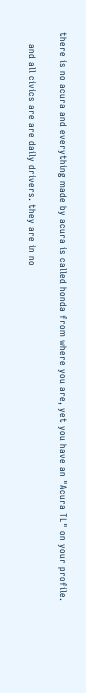there is no acura and everything made by acura is called honda from where you are, yet you have an "Acura TL" on your profile.

    and all civics are are daily drivers. they are in no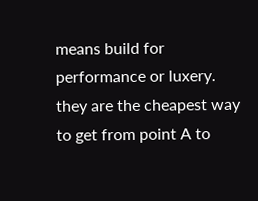means build for performance or luxery. they are the cheapest way to get from point A to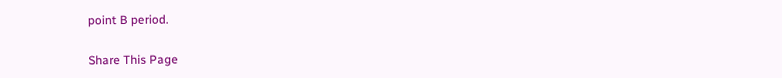point B period.

Share This Page